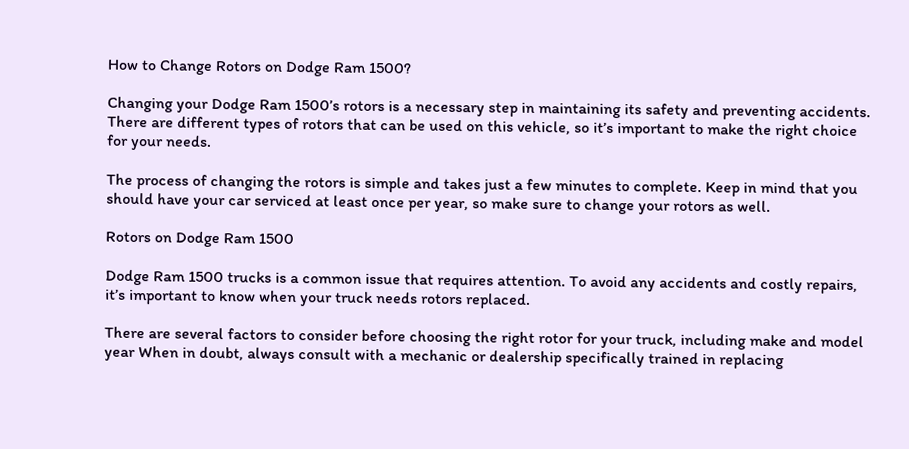How to Change Rotors on Dodge Ram 1500?

Changing your Dodge Ram 1500’s rotors is a necessary step in maintaining its safety and preventing accidents. There are different types of rotors that can be used on this vehicle, so it’s important to make the right choice for your needs.

The process of changing the rotors is simple and takes just a few minutes to complete. Keep in mind that you should have your car serviced at least once per year, so make sure to change your rotors as well.

Rotors on Dodge Ram 1500

Dodge Ram 1500 trucks is a common issue that requires attention. To avoid any accidents and costly repairs, it’s important to know when your truck needs rotors replaced.

There are several factors to consider before choosing the right rotor for your truck, including make and model year When in doubt, always consult with a mechanic or dealership specifically trained in replacing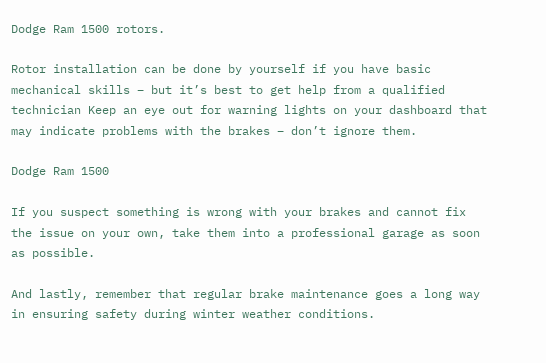Dodge Ram 1500 rotors.

Rotor installation can be done by yourself if you have basic mechanical skills – but it’s best to get help from a qualified technician Keep an eye out for warning lights on your dashboard that may indicate problems with the brakes – don’t ignore them.

Dodge Ram 1500

If you suspect something is wrong with your brakes and cannot fix the issue on your own, take them into a professional garage as soon as possible.

And lastly, remember that regular brake maintenance goes a long way in ensuring safety during winter weather conditions.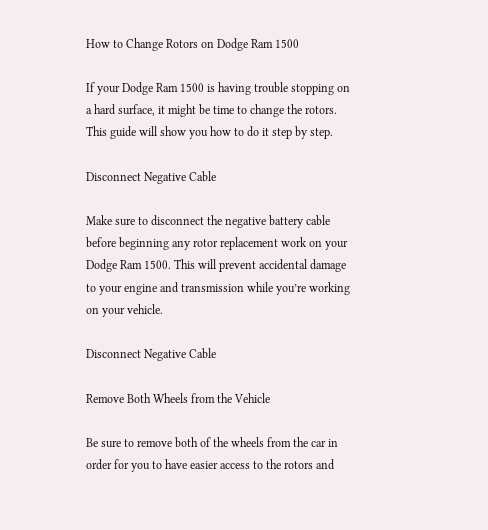How to Change Rotors on Dodge Ram 1500

If your Dodge Ram 1500 is having trouble stopping on a hard surface, it might be time to change the rotors. This guide will show you how to do it step by step.

Disconnect Negative Cable

Make sure to disconnect the negative battery cable before beginning any rotor replacement work on your Dodge Ram 1500. This will prevent accidental damage to your engine and transmission while you’re working on your vehicle.

Disconnect Negative Cable

Remove Both Wheels from the Vehicle

Be sure to remove both of the wheels from the car in order for you to have easier access to the rotors and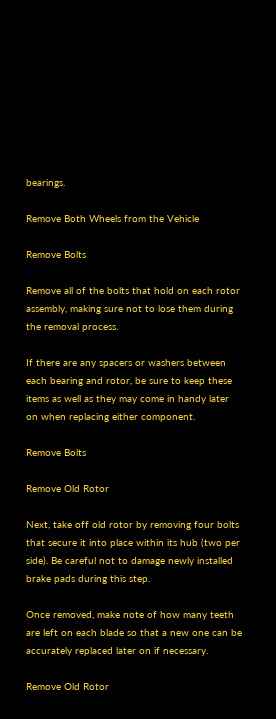bearings.

Remove Both Wheels from the Vehicle

Remove Bolts

Remove all of the bolts that hold on each rotor assembly, making sure not to lose them during the removal process.

If there are any spacers or washers between each bearing and rotor, be sure to keep these items as well as they may come in handy later on when replacing either component.

Remove Bolts

Remove Old Rotor

Next, take off old rotor by removing four bolts that secure it into place within its hub (two per side). Be careful not to damage newly installed brake pads during this step.

Once removed, make note of how many teeth are left on each blade so that a new one can be accurately replaced later on if necessary.

Remove Old Rotor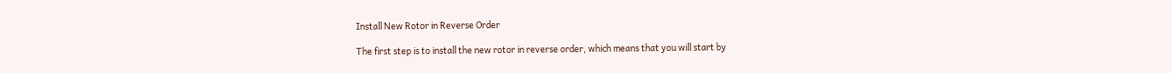Install New Rotor in Reverse Order

The first step is to install the new rotor in reverse order, which means that you will start by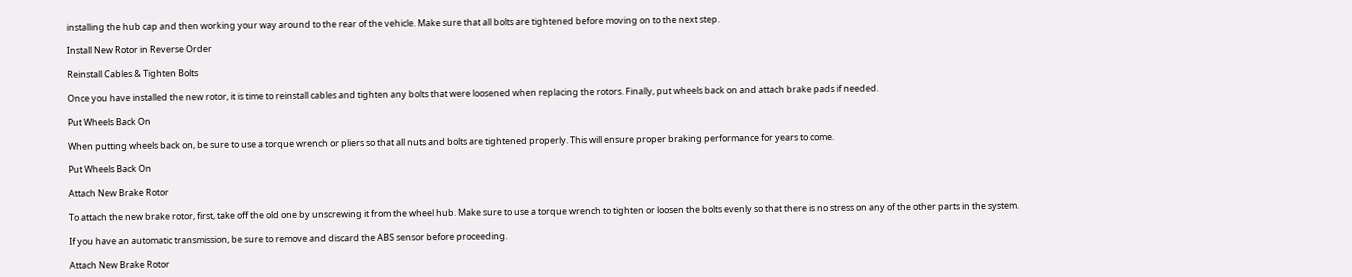installing the hub cap and then working your way around to the rear of the vehicle. Make sure that all bolts are tightened before moving on to the next step.

Install New Rotor in Reverse Order

Reinstall Cables & Tighten Bolts

Once you have installed the new rotor, it is time to reinstall cables and tighten any bolts that were loosened when replacing the rotors. Finally, put wheels back on and attach brake pads if needed.

Put Wheels Back On

When putting wheels back on, be sure to use a torque wrench or pliers so that all nuts and bolts are tightened properly. This will ensure proper braking performance for years to come.

Put Wheels Back On

Attach New Brake Rotor

To attach the new brake rotor, first, take off the old one by unscrewing it from the wheel hub. Make sure to use a torque wrench to tighten or loosen the bolts evenly so that there is no stress on any of the other parts in the system.

If you have an automatic transmission, be sure to remove and discard the ABS sensor before proceeding.

Attach New Brake Rotor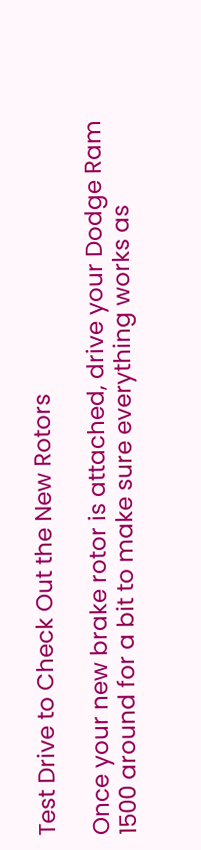Test Drive to Check Out the New Rotors

Once your new brake rotor is attached, drive your Dodge Ram 1500 around for a bit to make sure everything works as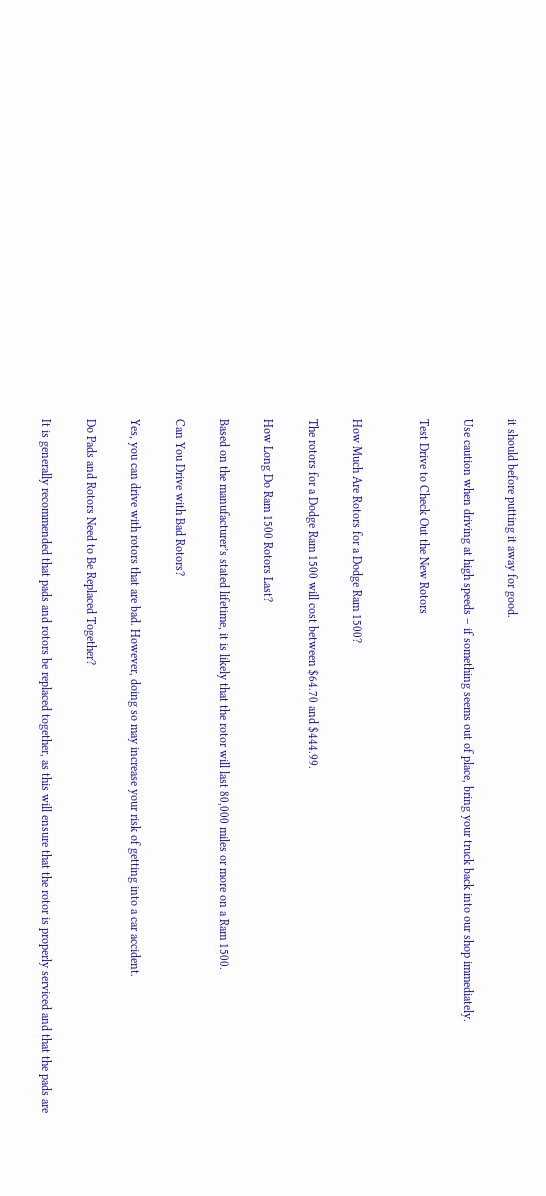it should before putting it away for good.

Use caution when driving at high speeds – if something seems out of place, bring your truck back into our shop immediately.

Test Drive to Check Out the New Rotors


How Much Are Rotors for a Dodge Ram 1500?

The rotors for a Dodge Ram 1500 will cost between $64.70 and $444.99.

How Long Do Ram 1500 Rotors Last?

Based on the manufacturer’s stated lifetime, it is likely that the rotor will last 80,000 miles or more on a Ram 1500.

Can You Drive with Bad Rotors?

Yes, you can drive with rotors that are bad. However, doing so may increase your risk of getting into a car accident.

Do Pads and Rotors Need to Be Replaced Together?

It is generally recommended that pads and rotors be replaced together, as this will ensure that the rotor is properly serviced and that the pads are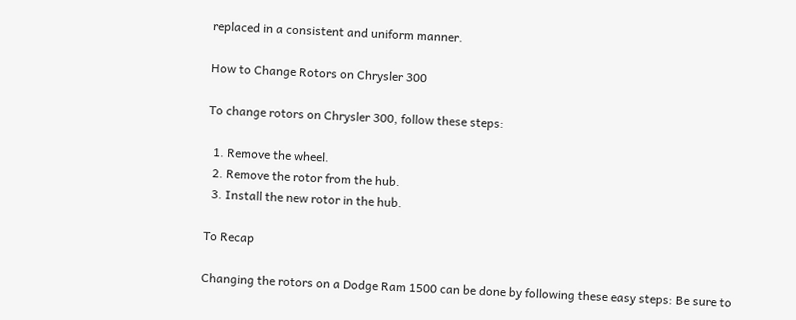replaced in a consistent and uniform manner.

How to Change Rotors on Chrysler 300

To change rotors on Chrysler 300, follow these steps:

  1. Remove the wheel.
  2. Remove the rotor from the hub.
  3. Install the new rotor in the hub.

To Recap

Changing the rotors on a Dodge Ram 1500 can be done by following these easy steps: Be sure to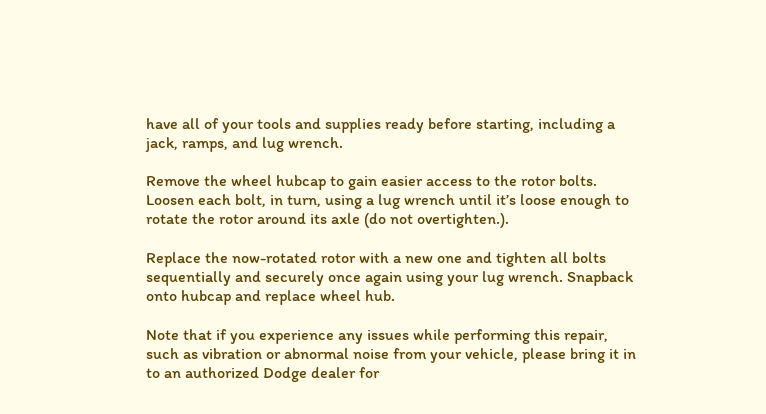have all of your tools and supplies ready before starting, including a jack, ramps, and lug wrench.

Remove the wheel hubcap to gain easier access to the rotor bolts. Loosen each bolt, in turn, using a lug wrench until it’s loose enough to rotate the rotor around its axle (do not overtighten.).

Replace the now-rotated rotor with a new one and tighten all bolts sequentially and securely once again using your lug wrench. Snapback onto hubcap and replace wheel hub.

Note that if you experience any issues while performing this repair, such as vibration or abnormal noise from your vehicle, please bring it in to an authorized Dodge dealer for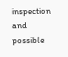inspection and possible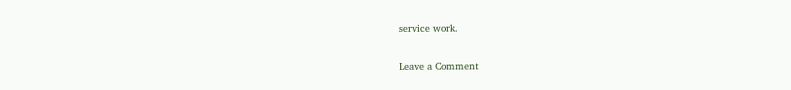service work.

Leave a Comment